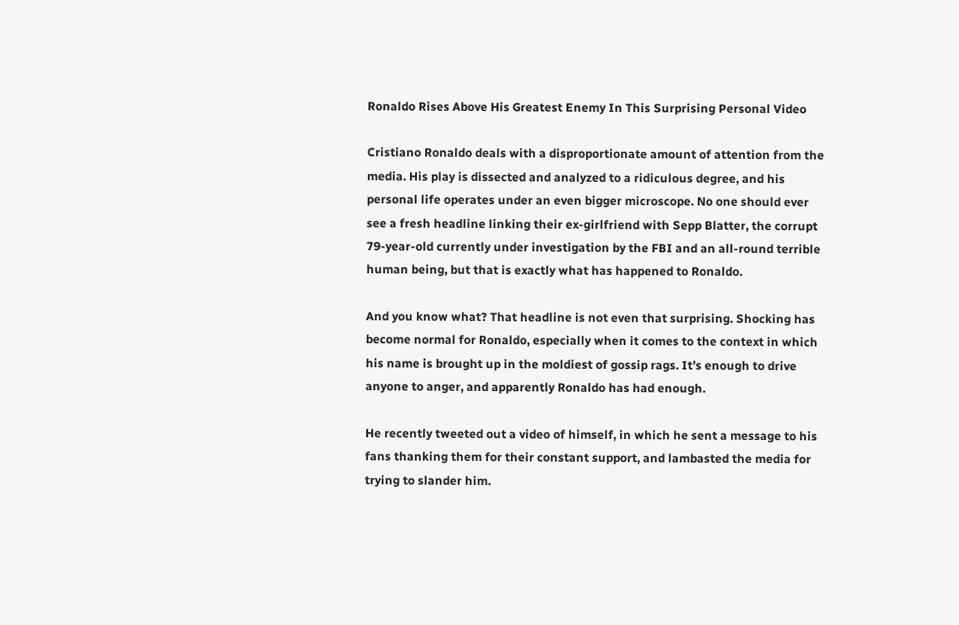Ronaldo Rises Above His Greatest Enemy In This Surprising Personal Video

Cristiano Ronaldo deals with a disproportionate amount of attention from the media. His play is dissected and analyzed to a ridiculous degree, and his personal life operates under an even bigger microscope. No one should ever see a fresh headline linking their ex-girlfriend with Sepp Blatter, the corrupt 79-year-old currently under investigation by the FBI and an all-round terrible human being, but that is exactly what has happened to Ronaldo.

And you know what? That headline is not even that surprising. Shocking has become normal for Ronaldo, especially when it comes to the context in which his name is brought up in the moldiest of gossip rags. It’s enough to drive anyone to anger, and apparently Ronaldo has had enough.

He recently tweeted out a video of himself, in which he sent a message to his fans thanking them for their constant support, and lambasted the media for trying to slander him.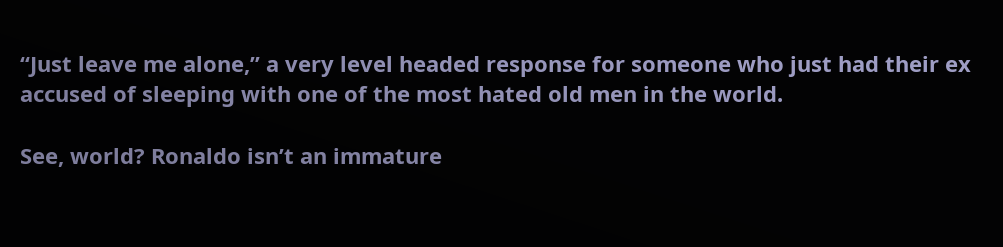“Just leave me alone,” a very level headed response for someone who just had their ex accused of sleeping with one of the most hated old men in the world.

See, world? Ronaldo isn’t an immature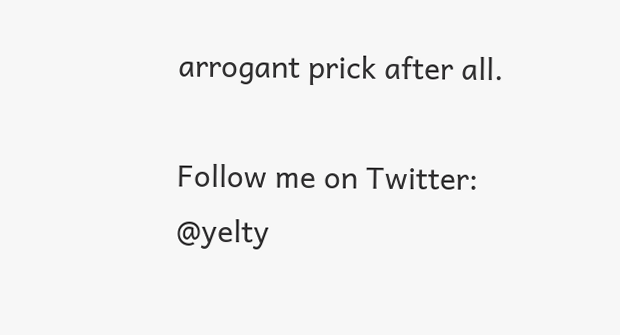arrogant prick after all.

Follow me on Twitter: @yelty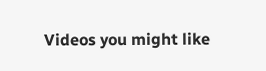Videos you might like